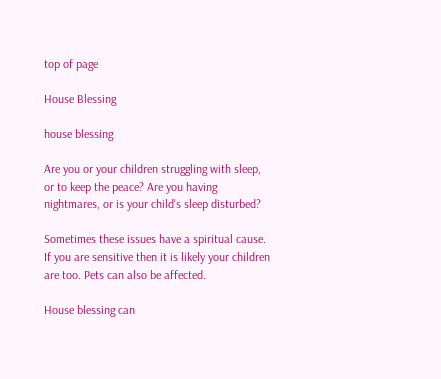top of page

House Blessing

house blessing

Are you or your children struggling with sleep, or to keep the peace? Are you having nightmares, or is your child's sleep disturbed?

Sometimes these issues have a spiritual cause. If you are sensitive then it is likely your children are too. Pets can also be affected.

House blessing can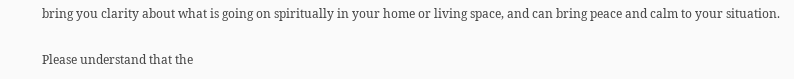bring you clarity about what is going on spiritually in your home or living space, and can bring peace and calm to your situation.

Please understand that the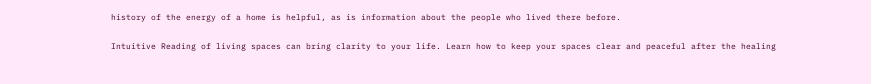history of the energy of a home is helpful, as is information about the people who lived there before.

Intuitive Reading of living spaces can bring clarity to your life. Learn how to keep your spaces clear and peaceful after the healing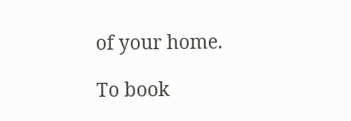of your home.

To book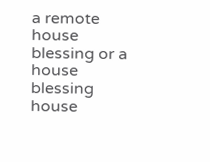a remote house blessing or a house blessing house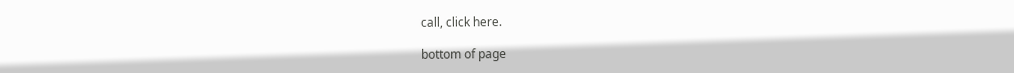call, click here.

bottom of page